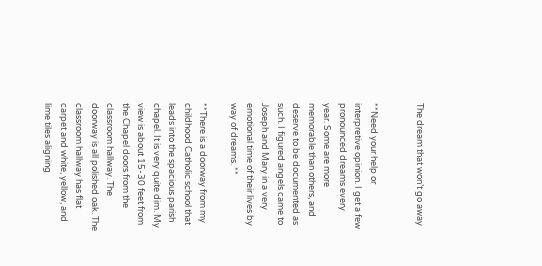The dream that won’t go away


**Need your help or interpretive opinion. I get a few pronounced dreams every year. Some are more memorable than others, and deserve to be documented as such. I figured angels came to Joseph and Mary in a very emotional time of their lives by way of dreams. **

**There is a doorway from my childhood Catholic school that leads into the spacious parish chapel. It is very quite dim. My view is about 15-30 feet from the Chapel doors from the classroom hallway. The doorway is all polished oak. The classroom hallway has flat carpet and white, yellow, and lime tiles aligning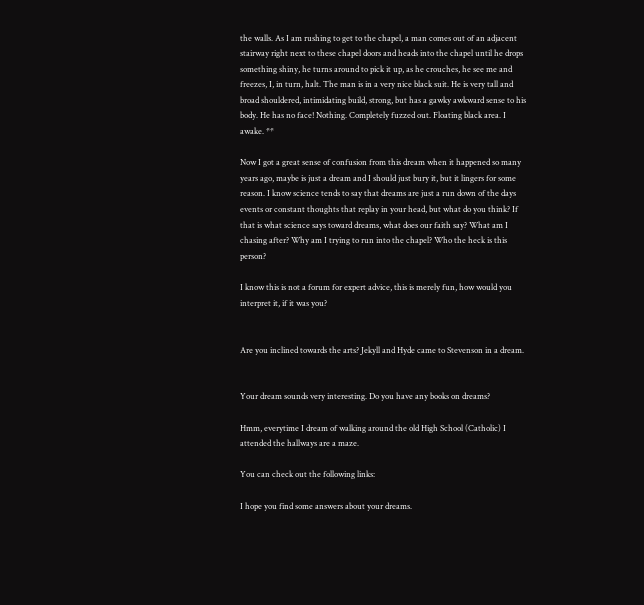the walls. As I am rushing to get to the chapel, a man comes out of an adjacent stairway right next to these chapel doors and heads into the chapel until he drops something shiny, he turns around to pick it up, as he crouches, he see me and freezes, I, in turn, halt. The man is in a very nice black suit. He is very tall and broad shouldered, intimidating build, strong, but has a gawky awkward sense to his body. He has no face! Nothing. Completely fuzzed out. Floating black area. I awake. **

Now I got a great sense of confusion from this dream when it happened so many years ago, maybe is just a dream and I should just bury it, but it lingers for some reason. I know science tends to say that dreams are just a run down of the days events or constant thoughts that replay in your head, but what do you think? If that is what science says toward dreams, what does our faith say? What am I chasing after? Why am I trying to run into the chapel? Who the heck is this person?

I know this is not a forum for expert advice, this is merely fun, how would you interpret it, if it was you?


Are you inclined towards the arts? Jekyll and Hyde came to Stevenson in a dream.


Your dream sounds very interesting. Do you have any books on dreams?

Hmm, everytime I dream of walking around the old High School (Catholic) I attended the hallways are a maze.

You can check out the following links:

I hope you find some answers about your dreams.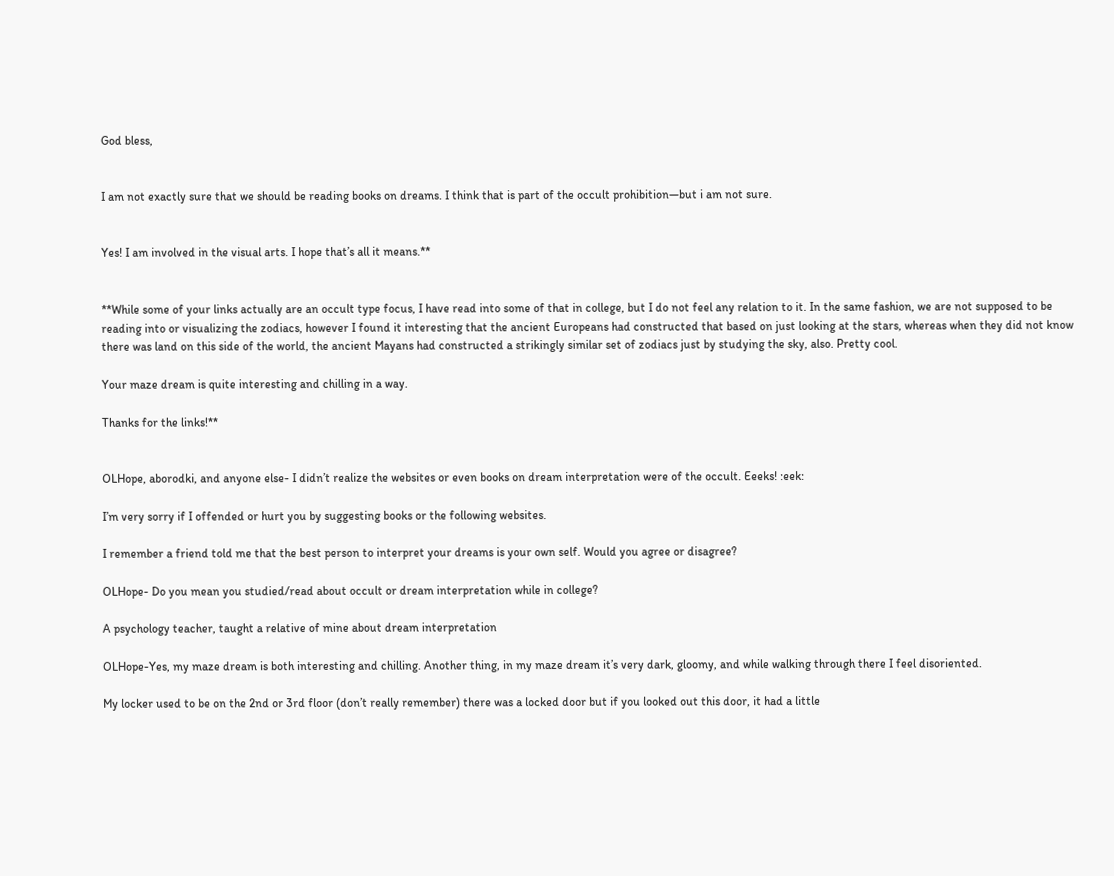God bless,


I am not exactly sure that we should be reading books on dreams. I think that is part of the occult prohibition—but i am not sure.


Yes! I am involved in the visual arts. I hope that’s all it means.**


**While some of your links actually are an occult type focus, I have read into some of that in college, but I do not feel any relation to it. In the same fashion, we are not supposed to be reading into or visualizing the zodiacs, however I found it interesting that the ancient Europeans had constructed that based on just looking at the stars, whereas when they did not know there was land on this side of the world, the ancient Mayans had constructed a strikingly similar set of zodiacs just by studying the sky, also. Pretty cool.

Your maze dream is quite interesting and chilling in a way.

Thanks for the links!**


OLHope, aborodki, and anyone else- I didn’t realize the websites or even books on dream interpretation were of the occult. Eeeks! :eek:

I’m very sorry if I offended or hurt you by suggesting books or the following websites.

I remember a friend told me that the best person to interpret your dreams is your own self. Would you agree or disagree?

OLHope- Do you mean you studied/read about occult or dream interpretation while in college?

A psychology teacher, taught a relative of mine about dream interpretation

OLHope-Yes, my maze dream is both interesting and chilling. Another thing, in my maze dream it’s very dark, gloomy, and while walking through there I feel disoriented.

My locker used to be on the 2nd or 3rd floor (don’t really remember) there was a locked door but if you looked out this door, it had a little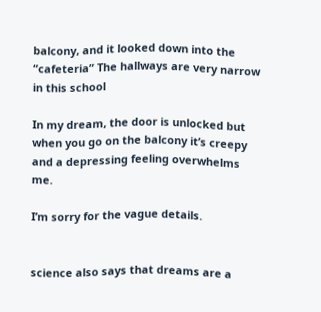balcony, and it looked down into the “cafeteria” The hallways are very narrow in this school

In my dream, the door is unlocked but when you go on the balcony it’s creepy and a depressing feeling overwhelms me.

I’m sorry for the vague details.


science also says that dreams are a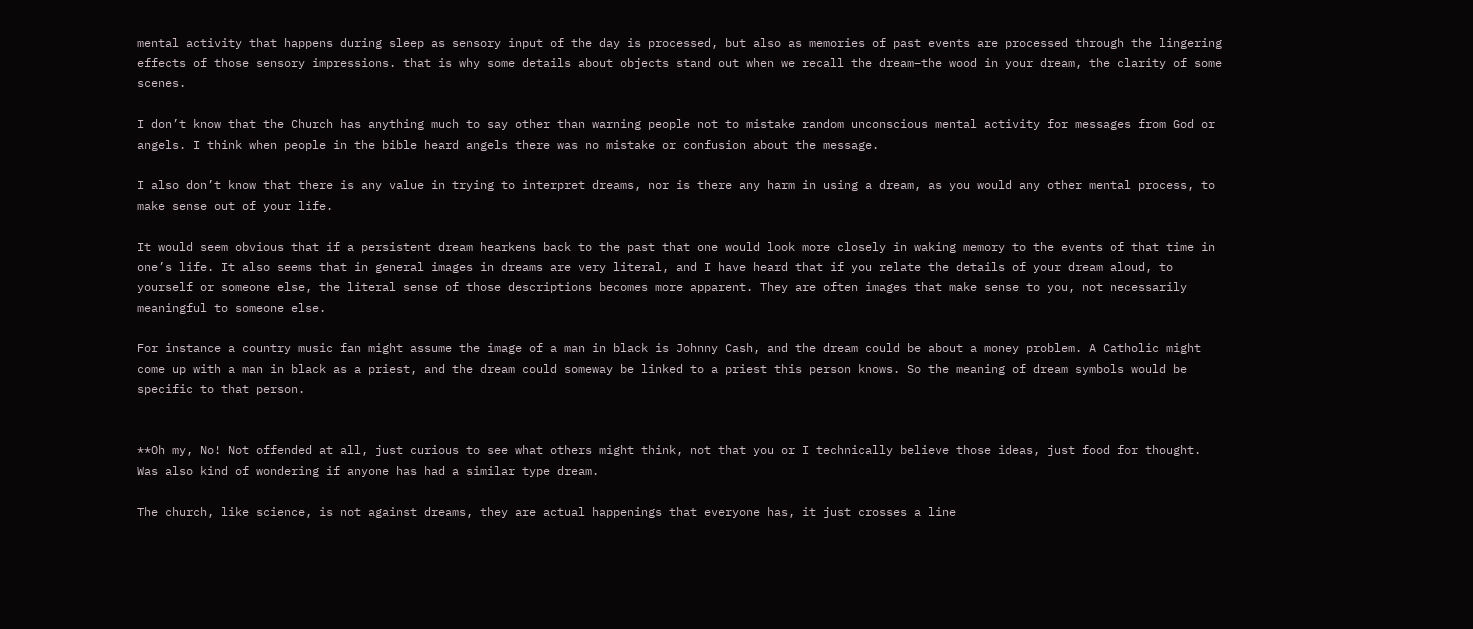mental activity that happens during sleep as sensory input of the day is processed, but also as memories of past events are processed through the lingering effects of those sensory impressions. that is why some details about objects stand out when we recall the dream–the wood in your dream, the clarity of some scenes.

I don’t know that the Church has anything much to say other than warning people not to mistake random unconscious mental activity for messages from God or angels. I think when people in the bible heard angels there was no mistake or confusion about the message.

I also don’t know that there is any value in trying to interpret dreams, nor is there any harm in using a dream, as you would any other mental process, to make sense out of your life.

It would seem obvious that if a persistent dream hearkens back to the past that one would look more closely in waking memory to the events of that time in one’s life. It also seems that in general images in dreams are very literal, and I have heard that if you relate the details of your dream aloud, to yourself or someone else, the literal sense of those descriptions becomes more apparent. They are often images that make sense to you, not necessarily meaningful to someone else.

For instance a country music fan might assume the image of a man in black is Johnny Cash, and the dream could be about a money problem. A Catholic might come up with a man in black as a priest, and the dream could someway be linked to a priest this person knows. So the meaning of dream symbols would be specific to that person.


**Oh my, No! Not offended at all, just curious to see what others might think, not that you or I technically believe those ideas, just food for thought. Was also kind of wondering if anyone has had a similar type dream.

The church, like science, is not against dreams, they are actual happenings that everyone has, it just crosses a line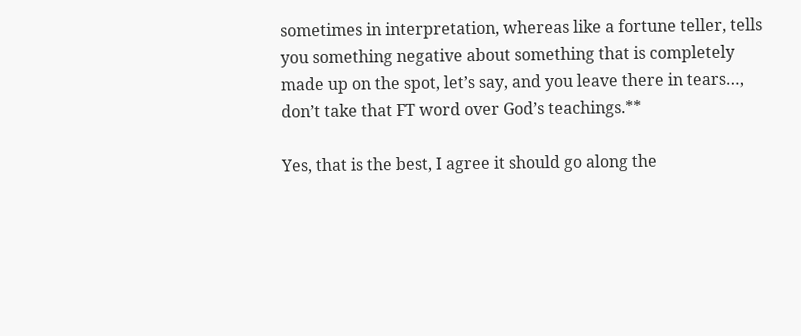sometimes in interpretation, whereas like a fortune teller, tells you something negative about something that is completely made up on the spot, let’s say, and you leave there in tears…, don’t take that FT word over God’s teachings.**

Yes, that is the best, I agree it should go along the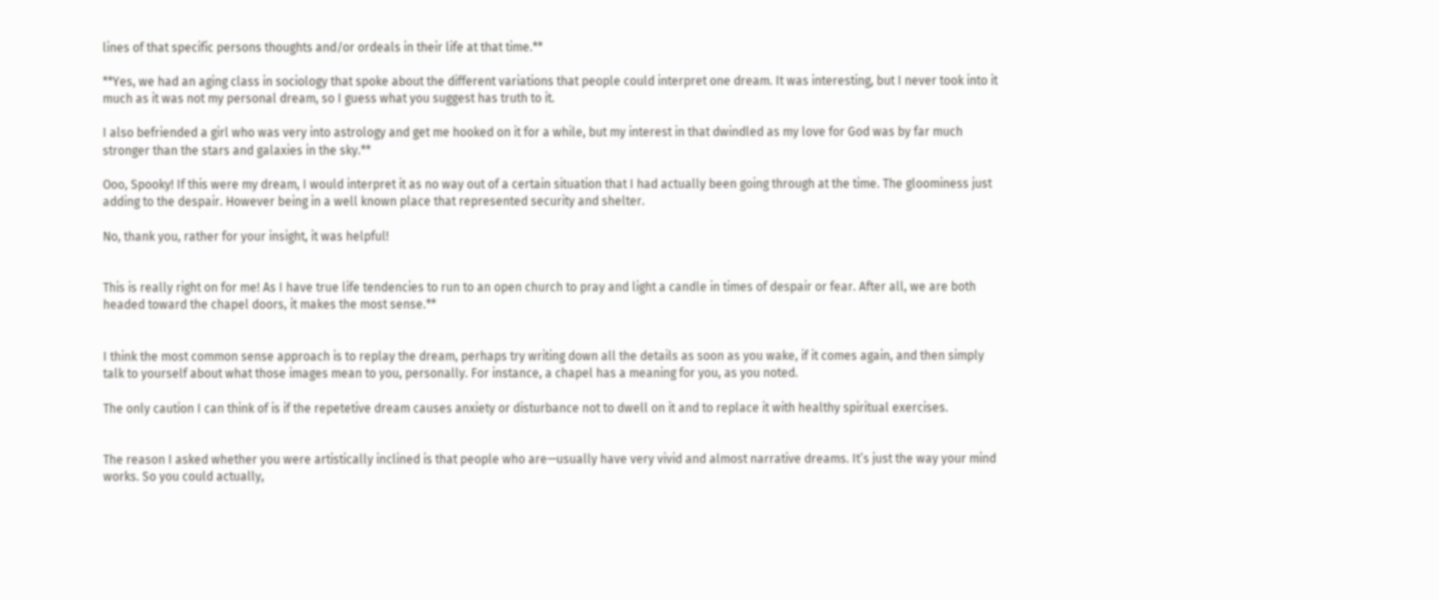lines of that specific persons thoughts and/or ordeals in their life at that time.**

**Yes, we had an aging class in sociology that spoke about the different variations that people could interpret one dream. It was interesting, but I never took into it much as it was not my personal dream, so I guess what you suggest has truth to it.

I also befriended a girl who was very into astrology and get me hooked on it for a while, but my interest in that dwindled as my love for God was by far much stronger than the stars and galaxies in the sky.**

Ooo, Spooky! If this were my dream, I would interpret it as no way out of a certain situation that I had actually been going through at the time. The gloominess just adding to the despair. However being in a well known place that represented security and shelter.

No, thank you, rather for your insight, it was helpful!


This is really right on for me! As I have true life tendencies to run to an open church to pray and light a candle in times of despair or fear. After all, we are both headed toward the chapel doors, it makes the most sense.**


I think the most common sense approach is to replay the dream, perhaps try writing down all the details as soon as you wake, if it comes again, and then simply talk to yourself about what those images mean to you, personally. For instance, a chapel has a meaning for you, as you noted.

The only caution I can think of is if the repetetive dream causes anxiety or disturbance not to dwell on it and to replace it with healthy spiritual exercises.


The reason I asked whether you were artistically inclined is that people who are—usually have very vivid and almost narrative dreams. It’s just the way your mind works. So you could actually,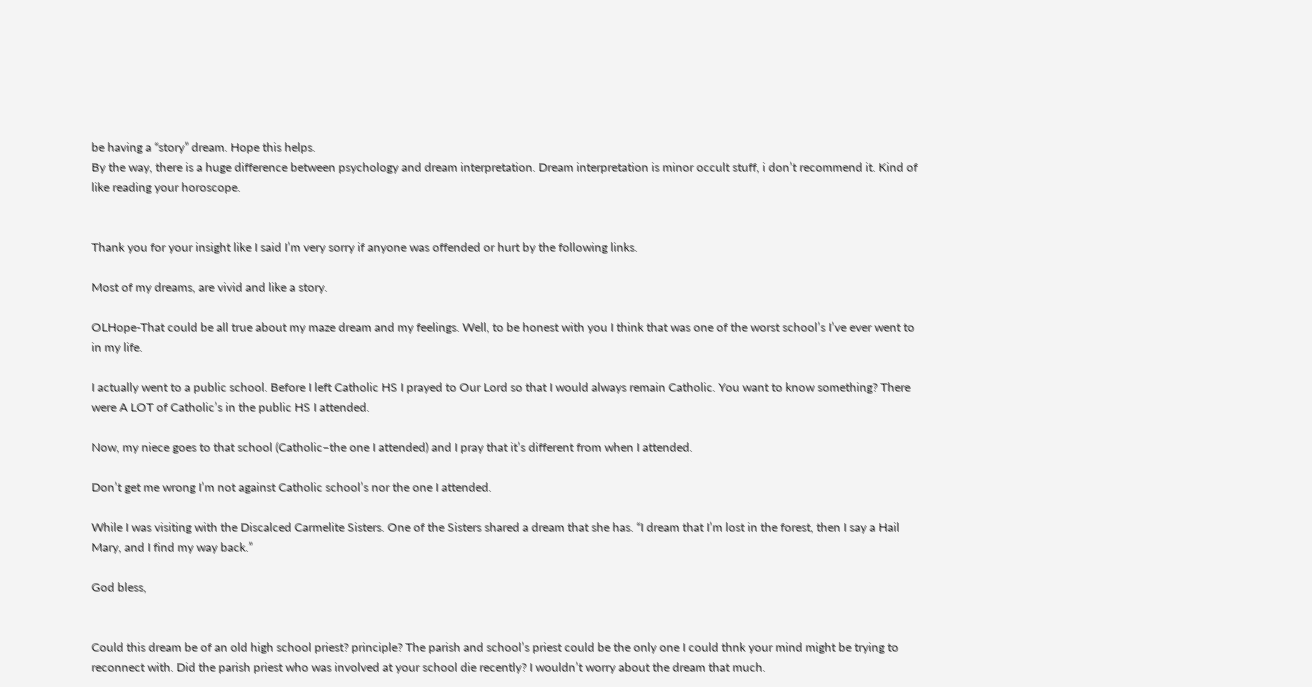be having a “story” dream. Hope this helps.
By the way, there is a huge difference between psychology and dream interpretation. Dream interpretation is minor occult stuff, i don’t recommend it. Kind of like reading your horoscope.


Thank you for your insight like I said I’m very sorry if anyone was offended or hurt by the following links.

Most of my dreams, are vivid and like a story.

OLHope-That could be all true about my maze dream and my feelings. Well, to be honest with you I think that was one of the worst school’s I’ve ever went to in my life.

I actually went to a public school. Before I left Catholic HS I prayed to Our Lord so that I would always remain Catholic. You want to know something? There were A LOT of Catholic’s in the public HS I attended.

Now, my niece goes to that school (Catholic–the one I attended) and I pray that it’s different from when I attended.

Don’t get me wrong I’m not against Catholic school’s nor the one I attended.

While I was visiting with the Discalced Carmelite Sisters. One of the Sisters shared a dream that she has. “I dream that I’m lost in the forest, then I say a Hail Mary, and I find my way back.”

God bless,


Could this dream be of an old high school priest? principle? The parish and school’s priest could be the only one I could thnk your mind might be trying to reconnect with. Did the parish priest who was involved at your school die recently? I wouldn’t worry about the dream that much.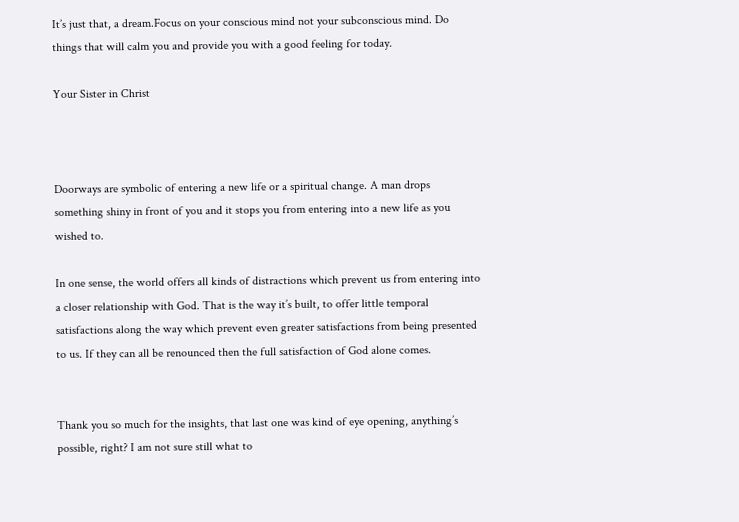It’s just that, a dream.Focus on your conscious mind not your subconscious mind. Do things that will calm you and provide you with a good feeling for today.

Your Sister in Christ



Doorways are symbolic of entering a new life or a spiritual change. A man drops something shiny in front of you and it stops you from entering into a new life as you wished to.

In one sense, the world offers all kinds of distractions which prevent us from entering into a closer relationship with God. That is the way it’s built, to offer little temporal satisfactions along the way which prevent even greater satisfactions from being presented to us. If they can all be renounced then the full satisfaction of God alone comes.


Thank you so much for the insights, that last one was kind of eye opening, anything’s possible, right? I am not sure still what to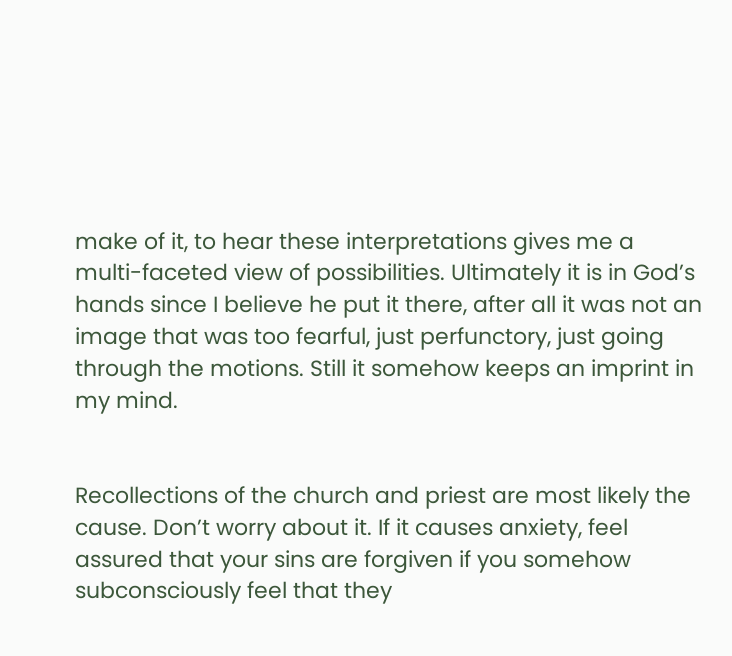make of it, to hear these interpretations gives me a multi-faceted view of possibilities. Ultimately it is in God’s hands since I believe he put it there, after all it was not an image that was too fearful, just perfunctory, just going through the motions. Still it somehow keeps an imprint in my mind.


Recollections of the church and priest are most likely the cause. Don’t worry about it. If it causes anxiety, feel assured that your sins are forgiven if you somehow subconsciously feel that they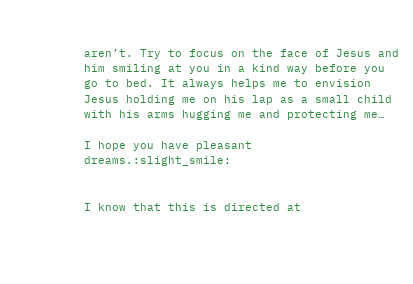aren’t. Try to focus on the face of Jesus and him smiling at you in a kind way before you go to bed. It always helps me to envision Jesus holding me on his lap as a small child with his arms hugging me and protecting me…

I hope you have pleasant dreams.:slight_smile:


I know that this is directed at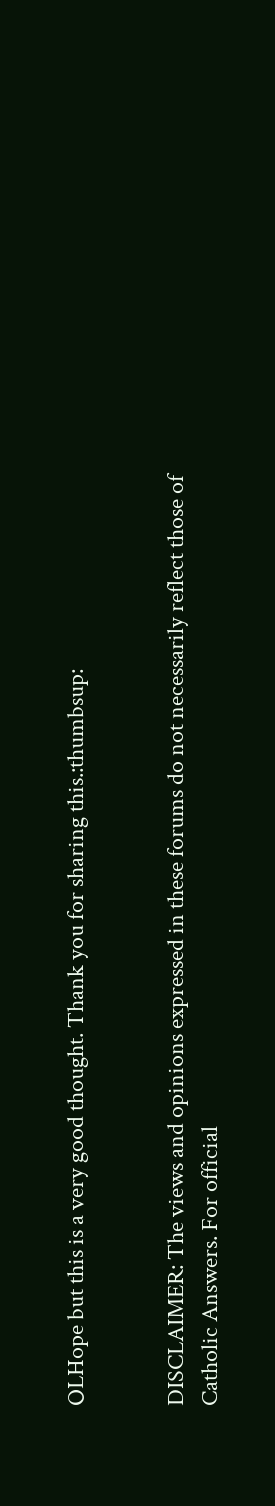OLHope but this is a very good thought. Thank you for sharing this.:thumbsup:


DISCLAIMER: The views and opinions expressed in these forums do not necessarily reflect those of Catholic Answers. For official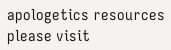apologetics resources please visit